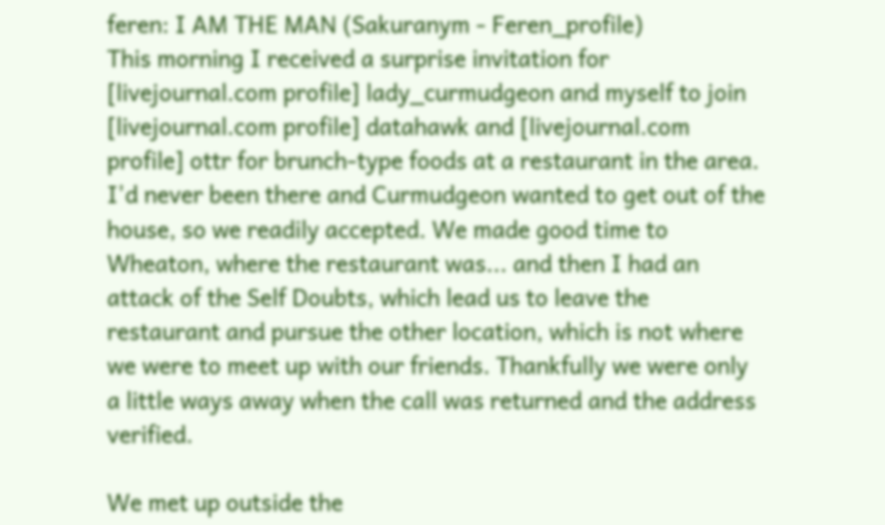feren: I AM THE MAN (Sakuranym - Feren_profile)
This morning I received a surprise invitation for [livejournal.com profile] lady_curmudgeon and myself to join [livejournal.com profile] datahawk and [livejournal.com profile] ottr for brunch-type foods at a restaurant in the area. I'd never been there and Curmudgeon wanted to get out of the house, so we readily accepted. We made good time to Wheaton, where the restaurant was... and then I had an attack of the Self Doubts, which lead us to leave the restaurant and pursue the other location, which is not where we were to meet up with our friends. Thankfully we were only a little ways away when the call was returned and the address verified.

We met up outside the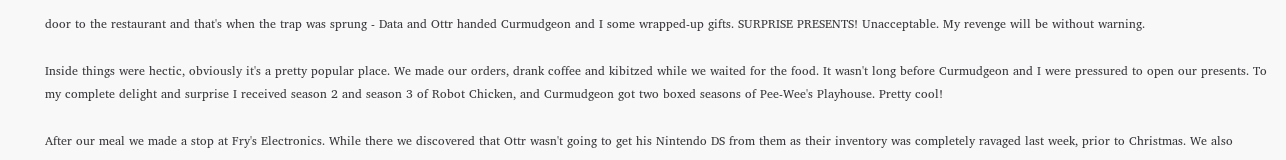door to the restaurant and that's when the trap was sprung - Data and Ottr handed Curmudgeon and I some wrapped-up gifts. SURPRISE PRESENTS! Unacceptable. My revenge will be without warning.

Inside things were hectic, obviously it's a pretty popular place. We made our orders, drank coffee and kibitzed while we waited for the food. It wasn't long before Curmudgeon and I were pressured to open our presents. To my complete delight and surprise I received season 2 and season 3 of Robot Chicken, and Curmudgeon got two boxed seasons of Pee-Wee's Playhouse. Pretty cool!

After our meal we made a stop at Fry's Electronics. While there we discovered that Ottr wasn't going to get his Nintendo DS from them as their inventory was completely ravaged last week, prior to Christmas. We also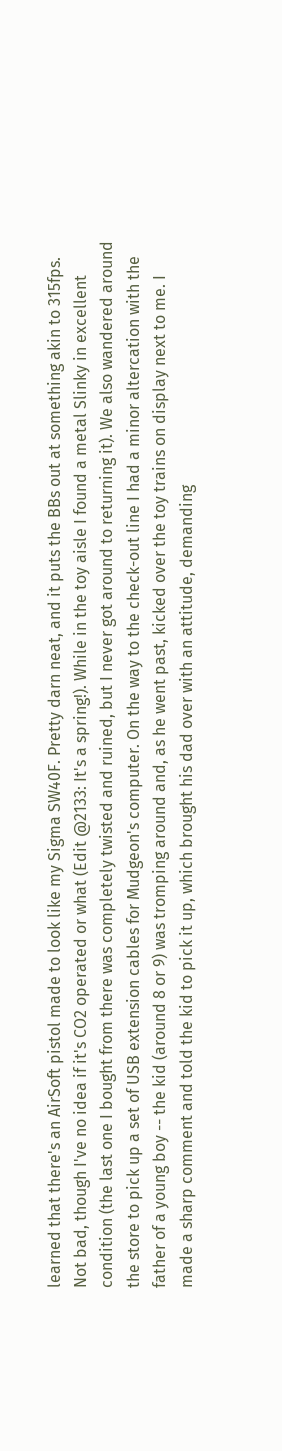learned that there's an AirSoft pistol made to look like my Sigma SW40F. Pretty darn neat, and it puts the BBs out at something akin to 315fps. Not bad, though I've no idea if it's CO2 operated or what (Edit @2133: It's a spring!). While in the toy aisle I found a metal Slinky in excellent condition (the last one I bought from there was completely twisted and ruined, but I never got around to returning it). We also wandered around the store to pick up a set of USB extension cables for Mudgeon's computer. On the way to the check-out line I had a minor altercation with the father of a young boy -- the kid (around 8 or 9) was tromping around and, as he went past, kicked over the toy trains on display next to me. I made a sharp comment and told the kid to pick it up, which brought his dad over with an attitude, demanding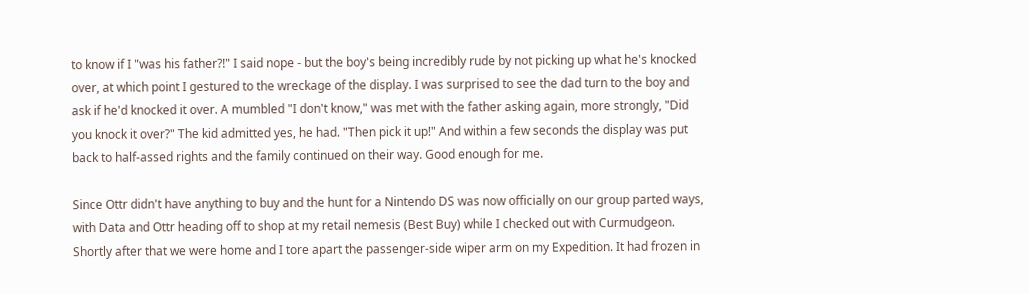to know if I "was his father?!" I said nope - but the boy's being incredibly rude by not picking up what he's knocked over, at which point I gestured to the wreckage of the display. I was surprised to see the dad turn to the boy and ask if he'd knocked it over. A mumbled "I don't know," was met with the father asking again, more strongly, "Did you knock it over?" The kid admitted yes, he had. "Then pick it up!" And within a few seconds the display was put back to half-assed rights and the family continued on their way. Good enough for me.

Since Ottr didn't have anything to buy and the hunt for a Nintendo DS was now officially on our group parted ways, with Data and Ottr heading off to shop at my retail nemesis (Best Buy) while I checked out with Curmudgeon. Shortly after that we were home and I tore apart the passenger-side wiper arm on my Expedition. It had frozen in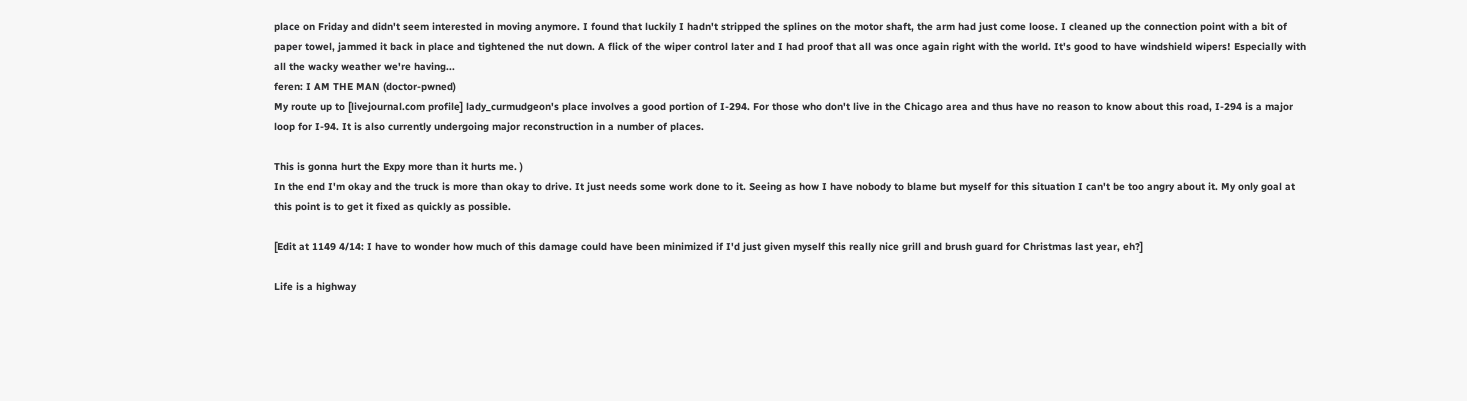place on Friday and didn't seem interested in moving anymore. I found that luckily I hadn't stripped the splines on the motor shaft, the arm had just come loose. I cleaned up the connection point with a bit of paper towel, jammed it back in place and tightened the nut down. A flick of the wiper control later and I had proof that all was once again right with the world. It's good to have windshield wipers! Especially with all the wacky weather we're having...
feren: I AM THE MAN (doctor-pwned)
My route up to [livejournal.com profile] lady_curmudgeon's place involves a good portion of I-294. For those who don't live in the Chicago area and thus have no reason to know about this road, I-294 is a major loop for I-94. It is also currently undergoing major reconstruction in a number of places.

This is gonna hurt the Expy more than it hurts me. )
In the end I'm okay and the truck is more than okay to drive. It just needs some work done to it. Seeing as how I have nobody to blame but myself for this situation I can't be too angry about it. My only goal at this point is to get it fixed as quickly as possible.

[Edit at 1149 4/14: I have to wonder how much of this damage could have been minimized if I'd just given myself this really nice grill and brush guard for Christmas last year, eh?]

Life is a highway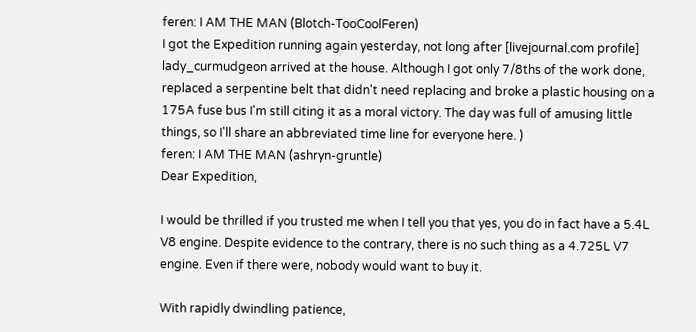feren: I AM THE MAN (Blotch-TooCoolFeren)
I got the Expedition running again yesterday, not long after [livejournal.com profile] lady_curmudgeon arrived at the house. Although I got only 7/8ths of the work done, replaced a serpentine belt that didn't need replacing and broke a plastic housing on a 175A fuse bus I'm still citing it as a moral victory. The day was full of amusing little things, so I'll share an abbreviated time line for everyone here. )
feren: I AM THE MAN (ashryn-gruntle)
Dear Expedition,

I would be thrilled if you trusted me when I tell you that yes, you do in fact have a 5.4L V8 engine. Despite evidence to the contrary, there is no such thing as a 4.725L V7 engine. Even if there were, nobody would want to buy it.

With rapidly dwindling patience,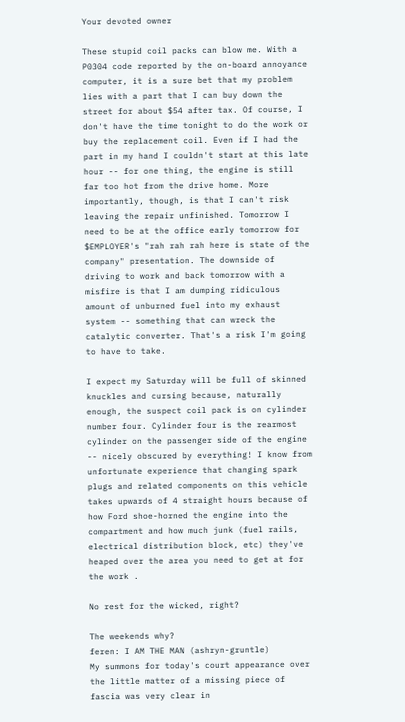Your devoted owner

These stupid coil packs can blow me. With a P0304 code reported by the on-board annoyance computer, it is a sure bet that my problem lies with a part that I can buy down the street for about $54 after tax. Of course, I don't have the time tonight to do the work or buy the replacement coil. Even if I had the part in my hand I couldn't start at this late hour -- for one thing, the engine is still far too hot from the drive home. More importantly, though, is that I can't risk leaving the repair unfinished. Tomorrow I need to be at the office early tomorrow for $EMPLOYER's "rah rah rah here is state of the company" presentation. The downside of driving to work and back tomorrow with a misfire is that I am dumping ridiculous amount of unburned fuel into my exhaust system -- something that can wreck the catalytic converter. That's a risk I'm going to have to take.

I expect my Saturday will be full of skinned knuckles and cursing because, naturally enough, the suspect coil pack is on cylinder number four. Cylinder four is the rearmost cylinder on the passenger side of the engine -- nicely obscured by everything! I know from unfortunate experience that changing spark plugs and related components on this vehicle takes upwards of 4 straight hours because of how Ford shoe-horned the engine into the compartment and how much junk (fuel rails, electrical distribution block, etc) they've heaped over the area you need to get at for the work .

No rest for the wicked, right?

The weekends why?
feren: I AM THE MAN (ashryn-gruntle)
My summons for today's court appearance over the little matter of a missing piece of fascia was very clear in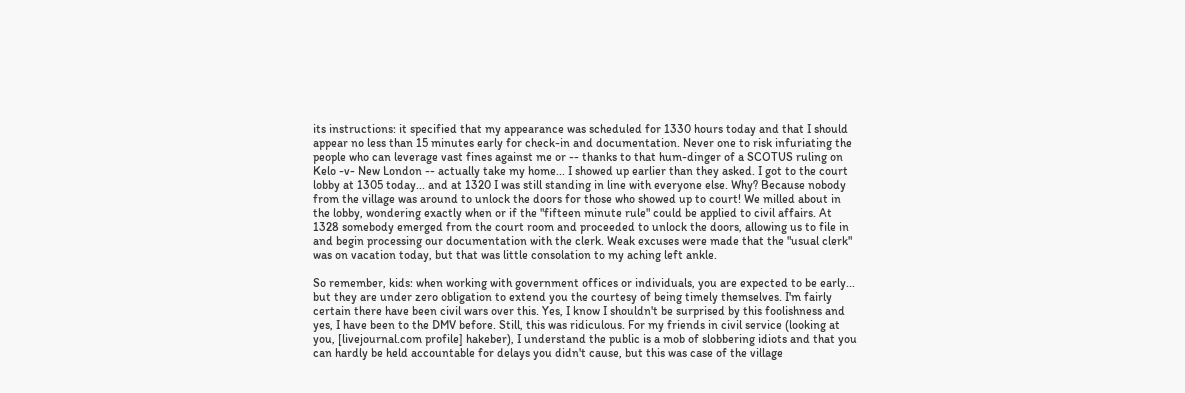its instructions: it specified that my appearance was scheduled for 1330 hours today and that I should appear no less than 15 minutes early for check-in and documentation. Never one to risk infuriating the people who can leverage vast fines against me or -- thanks to that hum-dinger of a SCOTUS ruling on Kelo -v- New London -- actually take my home... I showed up earlier than they asked. I got to the court lobby at 1305 today... and at 1320 I was still standing in line with everyone else. Why? Because nobody from the village was around to unlock the doors for those who showed up to court! We milled about in the lobby, wondering exactly when or if the "fifteen minute rule" could be applied to civil affairs. At 1328 somebody emerged from the court room and proceeded to unlock the doors, allowing us to file in and begin processing our documentation with the clerk. Weak excuses were made that the "usual clerk" was on vacation today, but that was little consolation to my aching left ankle.

So remember, kids: when working with government offices or individuals, you are expected to be early... but they are under zero obligation to extend you the courtesy of being timely themselves. I'm fairly certain there have been civil wars over this. Yes, I know I shouldn't be surprised by this foolishness and yes, I have been to the DMV before. Still, this was ridiculous. For my friends in civil service (looking at you, [livejournal.com profile] hakeber), I understand the public is a mob of slobbering idiots and that you can hardly be held accountable for delays you didn't cause, but this was case of the village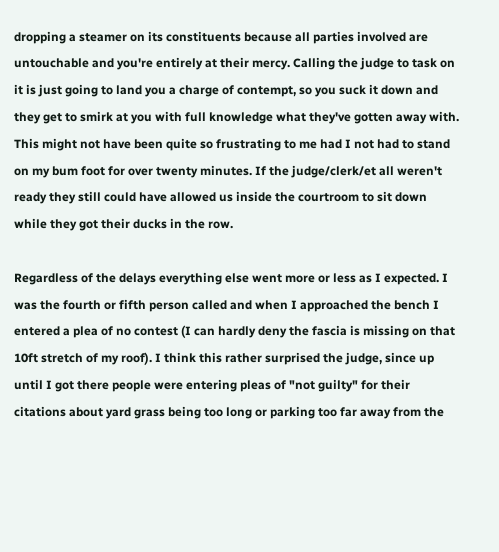dropping a steamer on its constituents because all parties involved are untouchable and you're entirely at their mercy. Calling the judge to task on it is just going to land you a charge of contempt, so you suck it down and they get to smirk at you with full knowledge what they've gotten away with. This might not have been quite so frustrating to me had I not had to stand on my bum foot for over twenty minutes. If the judge/clerk/et all weren't ready they still could have allowed us inside the courtroom to sit down while they got their ducks in the row.

Regardless of the delays everything else went more or less as I expected. I was the fourth or fifth person called and when I approached the bench I entered a plea of no contest (I can hardly deny the fascia is missing on that 10ft stretch of my roof). I think this rather surprised the judge, since up until I got there people were entering pleas of "not guilty" for their citations about yard grass being too long or parking too far away from the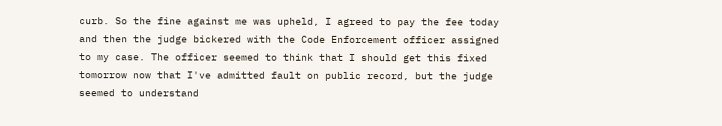curb. So the fine against me was upheld, I agreed to pay the fee today and then the judge bickered with the Code Enforcement officer assigned to my case. The officer seemed to think that I should get this fixed tomorrow now that I've admitted fault on public record, but the judge seemed to understand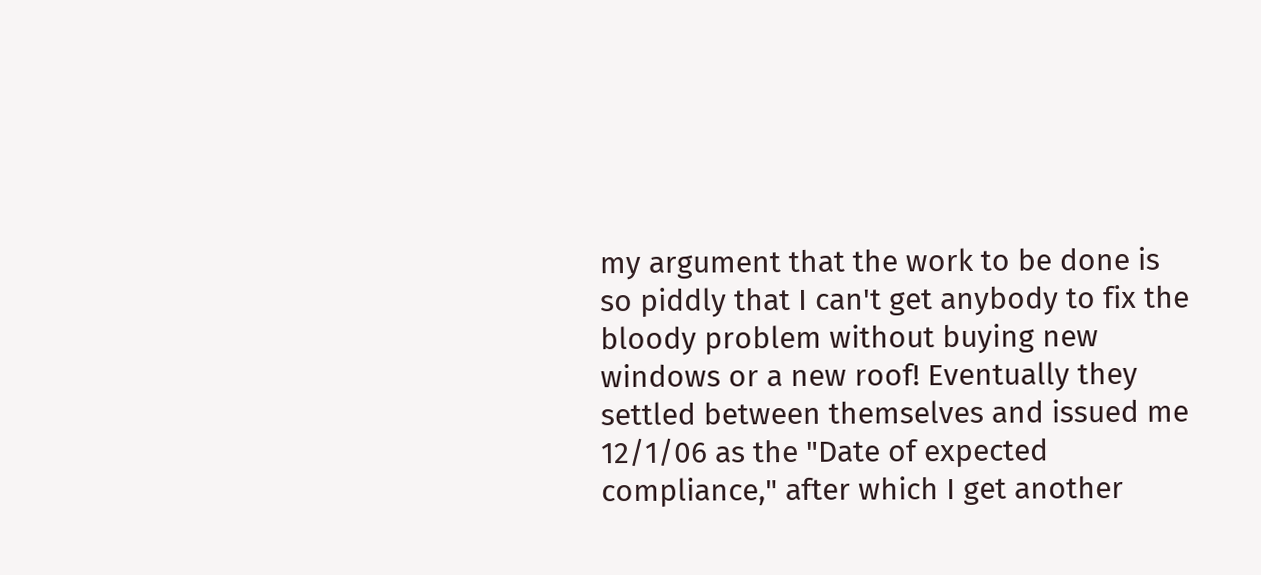my argument that the work to be done is so piddly that I can't get anybody to fix the bloody problem without buying new windows or a new roof! Eventually they settled between themselves and issued me 12/1/06 as the "Date of expected compliance," after which I get another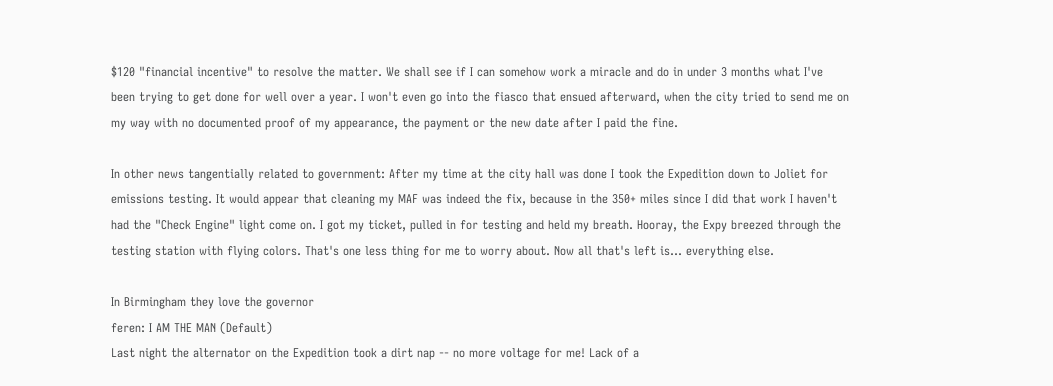$120 "financial incentive" to resolve the matter. We shall see if I can somehow work a miracle and do in under 3 months what I've been trying to get done for well over a year. I won't even go into the fiasco that ensued afterward, when the city tried to send me on my way with no documented proof of my appearance, the payment or the new date after I paid the fine.

In other news tangentially related to government: After my time at the city hall was done I took the Expedition down to Joliet for emissions testing. It would appear that cleaning my MAF was indeed the fix, because in the 350+ miles since I did that work I haven't had the "Check Engine" light come on. I got my ticket, pulled in for testing and held my breath. Hooray, the Expy breezed through the testing station with flying colors. That's one less thing for me to worry about. Now all that's left is... everything else.

In Birmingham they love the governor
feren: I AM THE MAN (Default)
Last night the alternator on the Expedition took a dirt nap -- no more voltage for me! Lack of a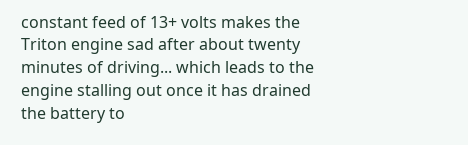constant feed of 13+ volts makes the Triton engine sad after about twenty minutes of driving... which leads to the engine stalling out once it has drained the battery to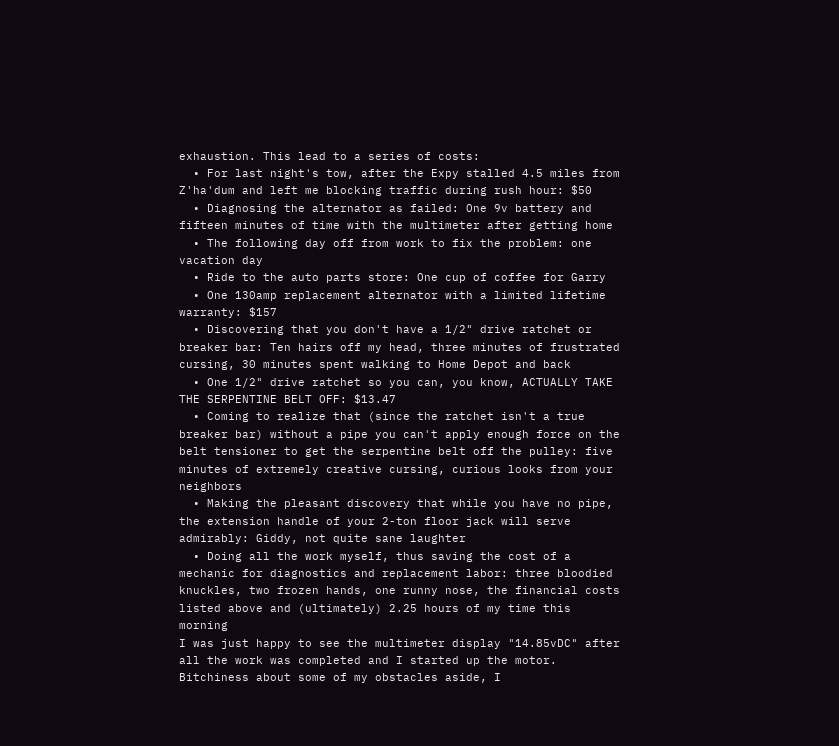exhaustion. This lead to a series of costs:
  • For last night's tow, after the Expy stalled 4.5 miles from Z'ha'dum and left me blocking traffic during rush hour: $50
  • Diagnosing the alternator as failed: One 9v battery and fifteen minutes of time with the multimeter after getting home
  • The following day off from work to fix the problem: one vacation day
  • Ride to the auto parts store: One cup of coffee for Garry
  • One 130amp replacement alternator with a limited lifetime warranty: $157
  • Discovering that you don't have a 1/2" drive ratchet or breaker bar: Ten hairs off my head, three minutes of frustrated cursing, 30 minutes spent walking to Home Depot and back
  • One 1/2" drive ratchet so you can, you know, ACTUALLY TAKE THE SERPENTINE BELT OFF: $13.47
  • Coming to realize that (since the ratchet isn't a true breaker bar) without a pipe you can't apply enough force on the belt tensioner to get the serpentine belt off the pulley: five minutes of extremely creative cursing, curious looks from your neighbors
  • Making the pleasant discovery that while you have no pipe, the extension handle of your 2-ton floor jack will serve admirably: Giddy, not quite sane laughter
  • Doing all the work myself, thus saving the cost of a mechanic for diagnostics and replacement labor: three bloodied knuckles, two frozen hands, one runny nose, the financial costs listed above and (ultimately) 2.25 hours of my time this morning
I was just happy to see the multimeter display "14.85vDC" after all the work was completed and I started up the motor. Bitchiness about some of my obstacles aside, I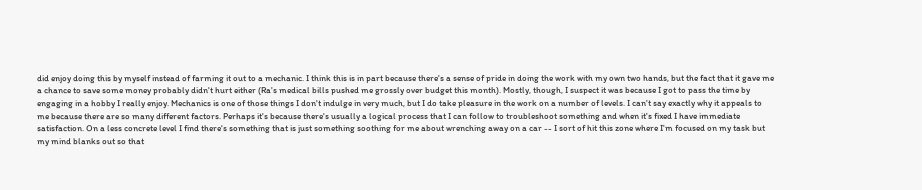did enjoy doing this by myself instead of farming it out to a mechanic. I think this is in part because there's a sense of pride in doing the work with my own two hands, but the fact that it gave me a chance to save some money probably didn't hurt either (Ra's medical bills pushed me grossly over budget this month). Mostly, though, I suspect it was because I got to pass the time by engaging in a hobby I really enjoy. Mechanics is one of those things I don't indulge in very much, but I do take pleasure in the work on a number of levels. I can't say exactly why it appeals to me because there are so many different factors. Perhaps it's because there's usually a logical process that I can follow to troubleshoot something and when it's fixed I have immediate satisfaction. On a less concrete level I find there's something that is just something soothing for me about wrenching away on a car -- I sort of hit this zone where I'm focused on my task but my mind blanks out so that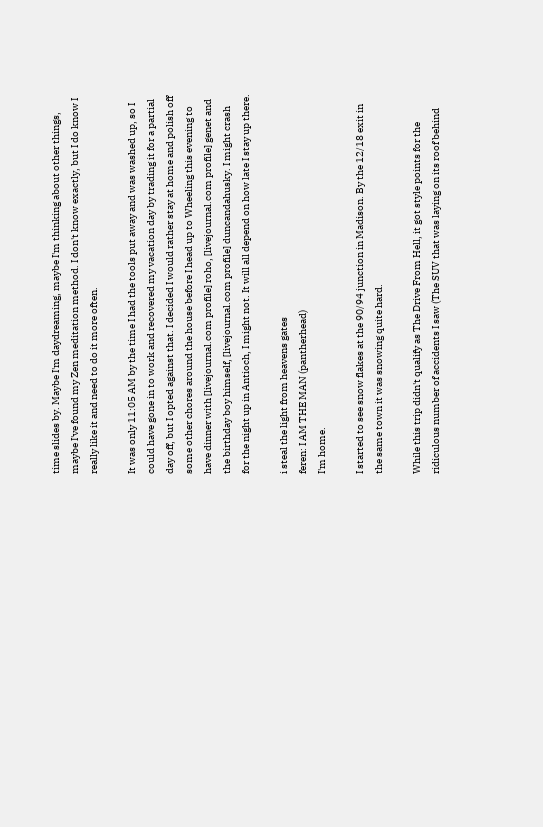time slides by. Maybe I'm daydreaming, maybe I'm thinking about other things, maybe I've found my Zen meditation method. I don't know exactly, but I do know I really like it and need to do it more often.

It was only 11:05 AM by the time I had the tools put away and was washed up, so I could have gone in to work and recovered my vacation day by trading it for a partial day off, but I opted against that. I decided I would rather stay at home and polish off some other chores around the house before I head up to Wheeling this evening to have dinner with [livejournal.com profile] roho, [livejournal.com profile] genet and the birthday boy himself, [livejournal.com profile] duncandahusky. I might crash for the night up in Antioch, I might not. It will all depend on how late I stay up there.

i steal the light from heavens gates
feren: I AM THE MAN (pantherhead)
I'm home.

I started to see snow flakes at the 90/94 junction in Madison. By the 12/18 exit in the same town it was snowing quite hard.

While this trip didn't qualify as The Drive From Hell, it got style points for the ridiculous number of accidents I saw (The SUV that was laying on its roof behind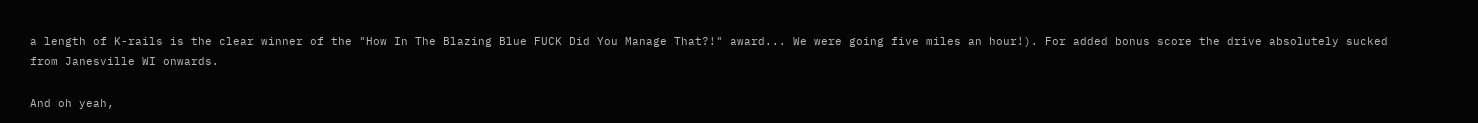a length of K-rails is the clear winner of the "How In The Blazing Blue FUCK Did You Manage That?!" award... We were going five miles an hour!). For added bonus score the drive absolutely sucked from Janesville WI onwards.

And oh yeah,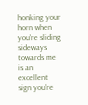honking your horn when you're sliding sideways towards me is an excellent sign you're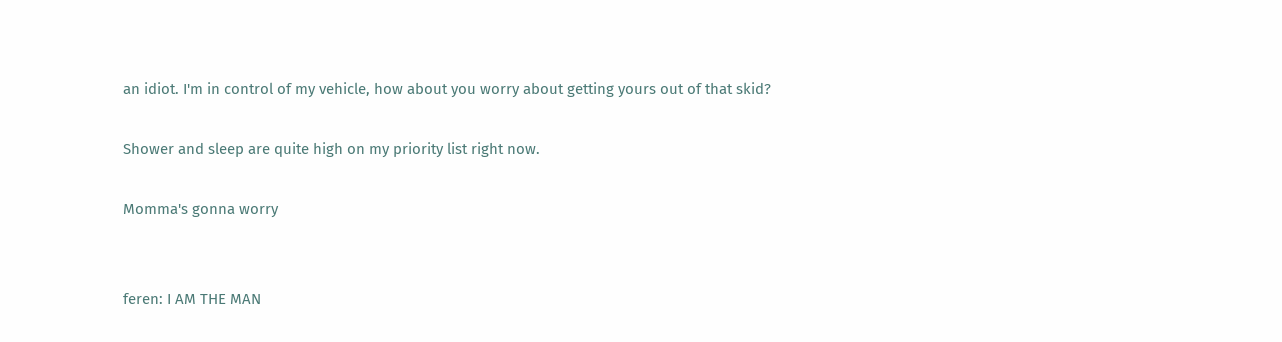an idiot. I'm in control of my vehicle, how about you worry about getting yours out of that skid?

Shower and sleep are quite high on my priority list right now.

Momma's gonna worry


feren: I AM THE MAN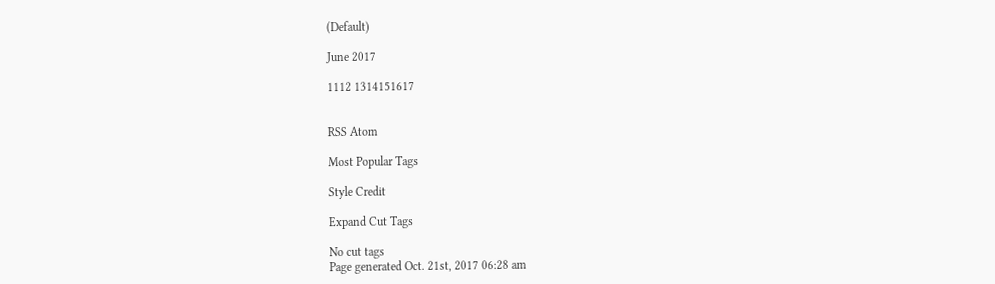(Default)

June 2017

1112 1314151617


RSS Atom

Most Popular Tags

Style Credit

Expand Cut Tags

No cut tags
Page generated Oct. 21st, 2017 06:28 am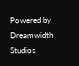Powered by Dreamwidth Studios